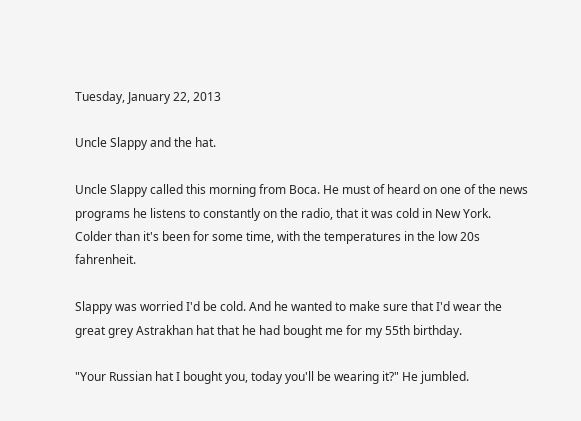Tuesday, January 22, 2013

Uncle Slappy and the hat.

Uncle Slappy called this morning from Boca. He must of heard on one of the news programs he listens to constantly on the radio, that it was cold in New York.  Colder than it's been for some time, with the temperatures in the low 20s fahrenheit.

Slappy was worried I'd be cold. And he wanted to make sure that I'd wear the great grey Astrakhan hat that he had bought me for my 55th birthday.

"Your Russian hat I bought you, today you'll be wearing it?" He jumbled.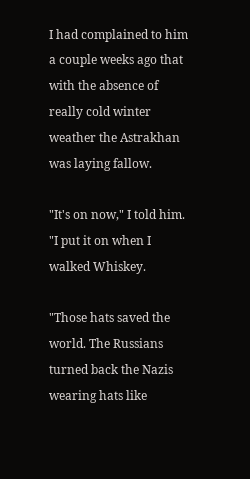I had complained to him a couple weeks ago that with the absence of really cold winter weather the Astrakhan was laying fallow.

"It's on now," I told him. "I put it on when I walked Whiskey.

"Those hats saved the world. The Russians turned back the Nazis wearing hats like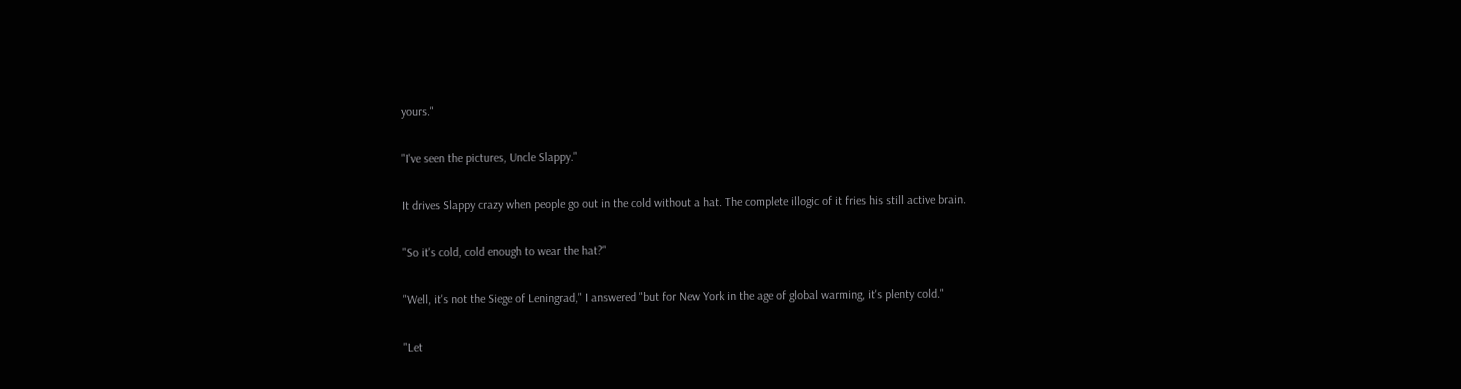yours."

"I've seen the pictures, Uncle Slappy."

It drives Slappy crazy when people go out in the cold without a hat. The complete illogic of it fries his still active brain.

"So it's cold, cold enough to wear the hat?"

"Well, it's not the Siege of Leningrad," I answered "but for New York in the age of global warming, it's plenty cold."

"Let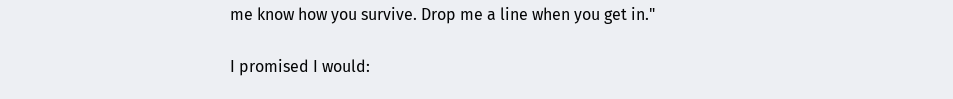me know how you survive. Drop me a line when you get in."

I promised I would: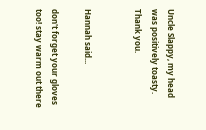Uncle Slappy, my head was positively toasty. Thank you.


Hannah said...

don't forget your gloves too! stay warm out there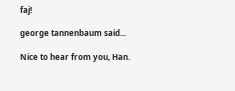faj!

george tannenbaum said...

Nice to hear from you, Han.